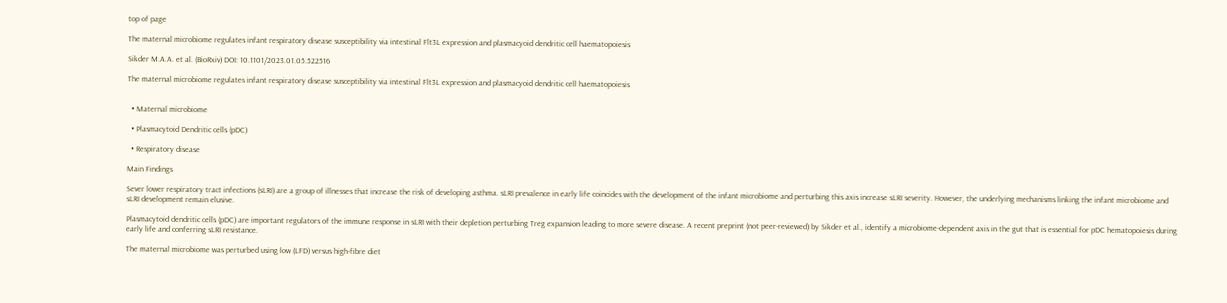top of page

The maternal microbiome regulates infant respiratory disease susceptibility via intestinal Flt3L expression and plasmacyoid dendritic cell haematopoiesis

Sikder M.A.A. et al. (BioRxiv) DOI: 10.1101/2023.01.05.522516

The maternal microbiome regulates infant respiratory disease susceptibility via intestinal Flt3L expression and plasmacyoid dendritic cell haematopoiesis


  • Maternal microbiome

  • Plasmacytoid Dendritic cells (pDC)

  • Respiratory disease

Main Findings

Sever lower respiratory tract infections (sLRI) are a group of illnesses that increase the risk of developing asthma. sLRI prevalence in early life coincides with the development of the infant microbiome and perturbing this axis increase sLRI severity. However, the underlying mechanisms linking the infant microbiome and sLRI development remain elusive.

Plasmacytoid dendritic cells (pDC) are important regulators of the immune response in sLRI with their depletion perturbing Treg expansion leading to more severe disease. A recent preprint (not peer-reviewed) by Sikder et al., identify a microbiome-dependent axis in the gut that is essential for pDC hematopoiesis during early life and conferring sLRI resistance.

The maternal microbiome was perturbed using low (LFD) versus high-fibre diet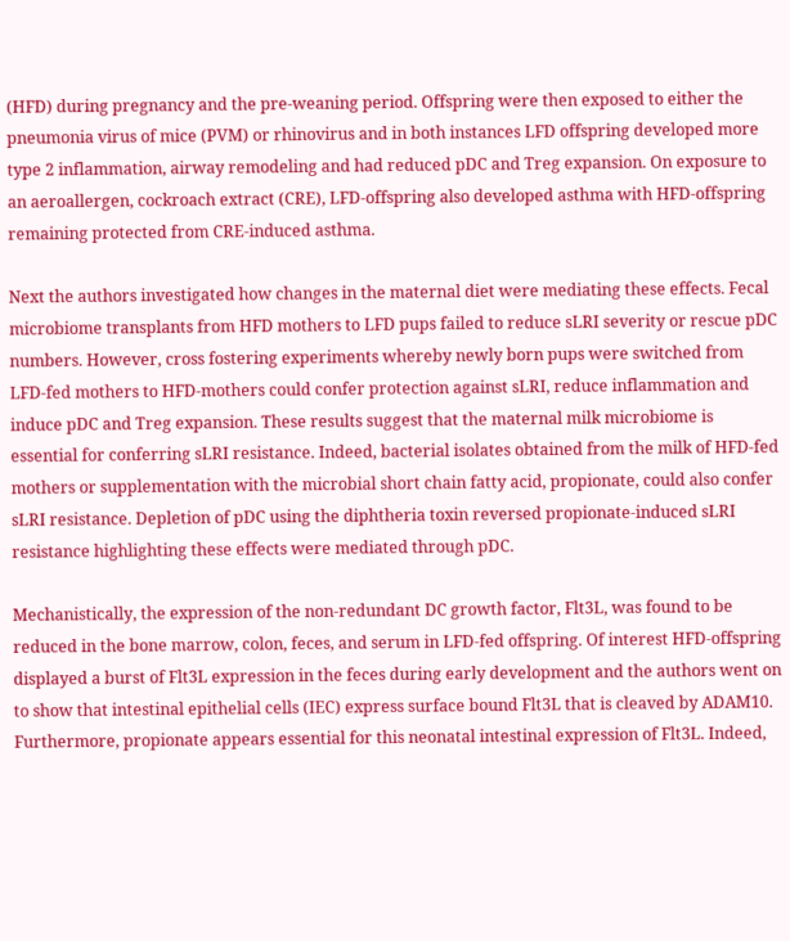(HFD) during pregnancy and the pre-weaning period. Offspring were then exposed to either the pneumonia virus of mice (PVM) or rhinovirus and in both instances LFD offspring developed more type 2 inflammation, airway remodeling and had reduced pDC and Treg expansion. On exposure to an aeroallergen, cockroach extract (CRE), LFD-offspring also developed asthma with HFD-offspring remaining protected from CRE-induced asthma.

Next the authors investigated how changes in the maternal diet were mediating these effects. Fecal microbiome transplants from HFD mothers to LFD pups failed to reduce sLRI severity or rescue pDC numbers. However, cross fostering experiments whereby newly born pups were switched from LFD-fed mothers to HFD-mothers could confer protection against sLRI, reduce inflammation and induce pDC and Treg expansion. These results suggest that the maternal milk microbiome is essential for conferring sLRI resistance. Indeed, bacterial isolates obtained from the milk of HFD-fed mothers or supplementation with the microbial short chain fatty acid, propionate, could also confer sLRI resistance. Depletion of pDC using the diphtheria toxin reversed propionate-induced sLRI resistance highlighting these effects were mediated through pDC.

Mechanistically, the expression of the non-redundant DC growth factor, Flt3L, was found to be reduced in the bone marrow, colon, feces, and serum in LFD-fed offspring. Of interest HFD-offspring displayed a burst of Flt3L expression in the feces during early development and the authors went on to show that intestinal epithelial cells (IEC) express surface bound Flt3L that is cleaved by ADAM10. Furthermore, propionate appears essential for this neonatal intestinal expression of Flt3L. Indeed,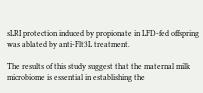sLRI protection induced by propionate in LFD-fed offspring was ablated by anti-Flt3L treatment.

The results of this study suggest that the maternal milk microbiome is essential in establishing the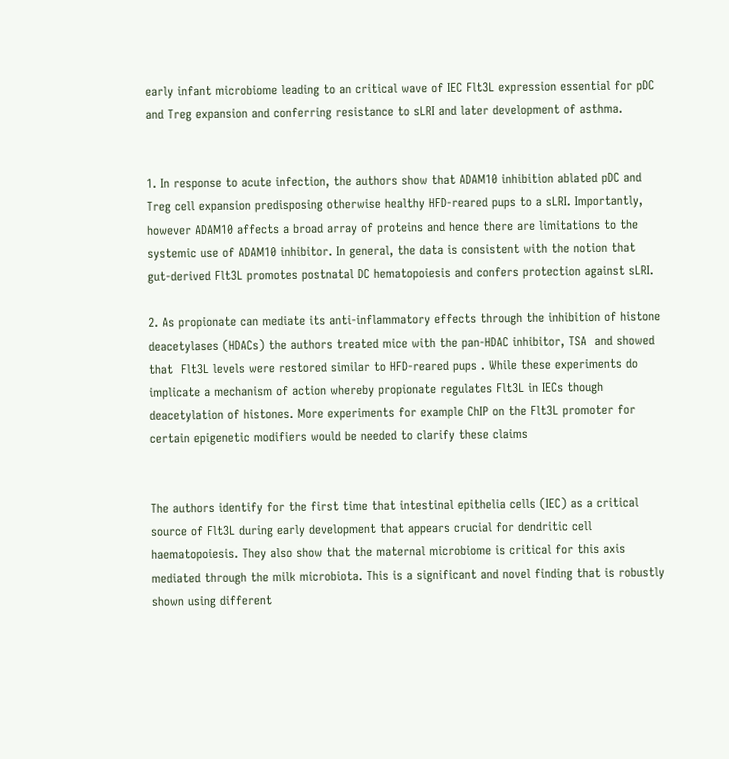early infant microbiome leading to an critical wave of IEC Flt3L expression essential for pDC and Treg expansion and conferring resistance to sLRI and later development of asthma.


1. In response to acute infection, the authors show that ADAM10 inhibition ablated pDC and Treg cell expansion predisposing otherwise healthy HFD-reared pups to a sLRI. Importantly, however ADAM10 affects a broad array of proteins and hence there are limitations to the systemic use of ADAM10 inhibitor. In general, the data is consistent with the notion that gut-derived Flt3L promotes postnatal DC hematopoiesis and confers protection against sLRI.

2. As propionate can mediate its anti-inflammatory effects through the inhibition of histone deacetylases (HDACs) the authors treated mice with the pan-HDAC inhibitor, TSA  and showed that  Flt3L levels were restored similar to HFD-reared pups . While these experiments do implicate a mechanism of action whereby propionate regulates Flt3L in IECs though deacetylation of histones. More experiments for example ChIP on the Flt3L promoter for certain epigenetic modifiers would be needed to clarify these claims


The authors identify for the first time that intestinal epithelia cells (IEC) as a critical source of Flt3L during early development that appears crucial for dendritic cell haematopoiesis. They also show that the maternal microbiome is critical for this axis mediated through the milk microbiota. This is a significant and novel finding that is robustly shown using different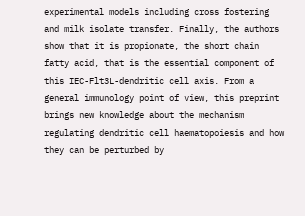experimental models including cross fostering and milk isolate transfer. Finally, the authors show that it is propionate, the short chain fatty acid, that is the essential component of this IEC-Flt3L-dendritic cell axis. From a general immunology point of view, this preprint brings new knowledge about the mechanism regulating dendritic cell haematopoiesis and how they can be perturbed by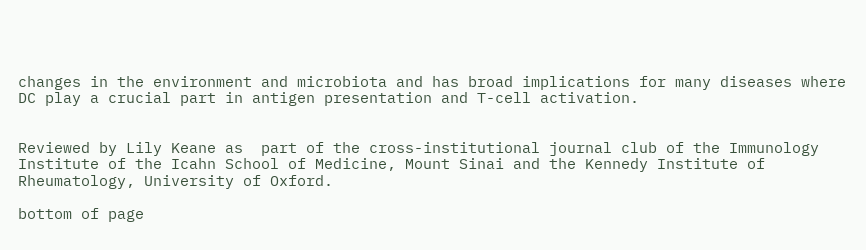changes in the environment and microbiota and has broad implications for many diseases where DC play a crucial part in antigen presentation and T-cell activation.


Reviewed by Lily Keane as  part of the cross-institutional journal club of the Immunology Institute of the Icahn School of Medicine, Mount Sinai and the Kennedy Institute of Rheumatology, University of Oxford.

bottom of page